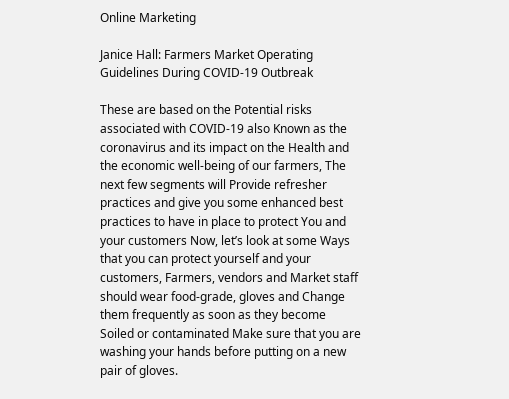Online Marketing

Janice Hall: Farmers Market Operating Guidelines During COVID-19 Outbreak

These are based on the Potential risks associated with COVID-19 also Known as the coronavirus and its impact on the Health and the economic well-being of our farmers, The next few segments will Provide refresher practices and give you some enhanced best practices to have in place to protect You and your customers Now, let’s look at some Ways that you can protect yourself and your customers, Farmers, vendors and Market staff should wear food-grade, gloves and Change them frequently as soon as they become Soiled or contaminated Make sure that you are washing your hands before putting on a new pair of gloves.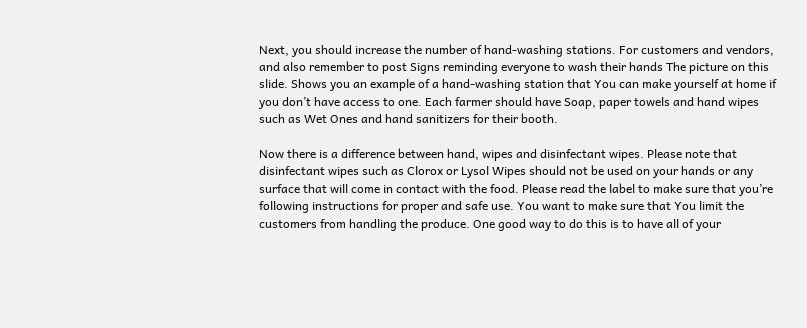Next, you should increase the number of hand-washing stations. For customers and vendors, and also remember to post Signs reminding everyone to wash their hands The picture on this slide. Shows you an example of a hand-washing station that You can make yourself at home if you don’t have access to one. Each farmer should have Soap, paper towels and hand wipes such as Wet Ones and hand sanitizers for their booth.

Now there is a difference between hand, wipes and disinfectant wipes. Please note that disinfectant wipes such as Clorox or Lysol Wipes should not be used on your hands or any surface that will come in contact with the food. Please read the label to make sure that you’re following instructions for proper and safe use. You want to make sure that You limit the customers from handling the produce. One good way to do this is to have all of your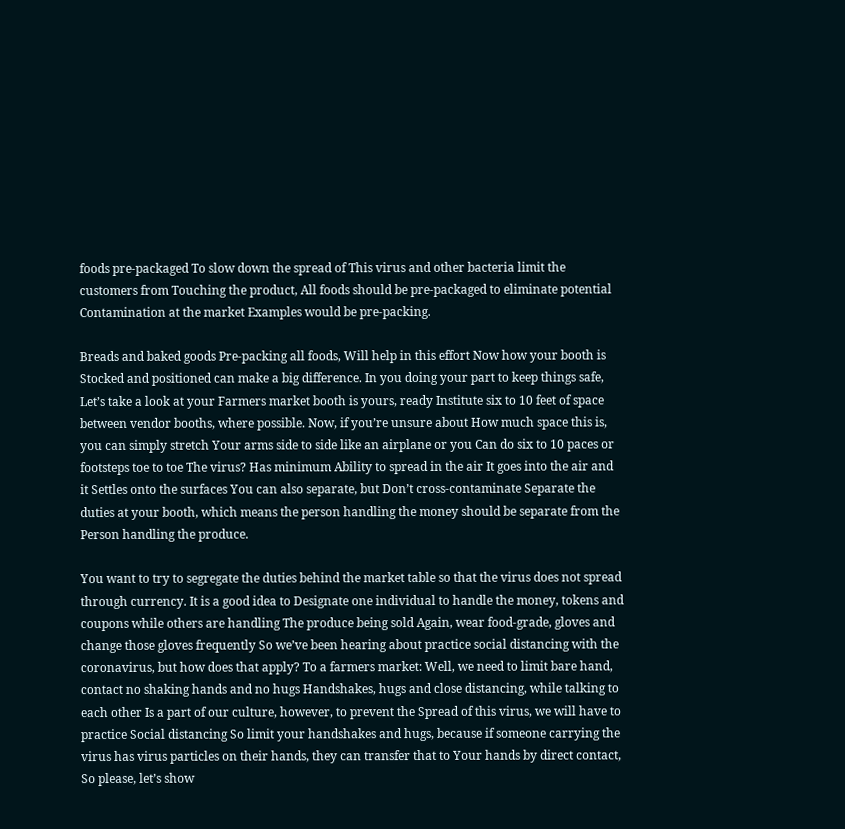foods pre-packaged To slow down the spread of This virus and other bacteria limit the customers from Touching the product, All foods should be pre-packaged to eliminate potential Contamination at the market Examples would be pre-packing.

Breads and baked goods Pre-packing all foods, Will help in this effort Now how your booth is Stocked and positioned can make a big difference. In you doing your part to keep things safe, Let’s take a look at your Farmers market booth is yours, ready Institute six to 10 feet of space between vendor booths, where possible. Now, if you’re unsure about How much space this is, you can simply stretch Your arms side to side like an airplane or you Can do six to 10 paces or footsteps toe to toe The virus? Has minimum Ability to spread in the air It goes into the air and it Settles onto the surfaces You can also separate, but Don’t cross-contaminate Separate the duties at your booth, which means the person handling the money should be separate from the Person handling the produce.

You want to try to segregate the duties behind the market table so that the virus does not spread through currency. It is a good idea to Designate one individual to handle the money, tokens and coupons while others are handling The produce being sold Again, wear food-grade, gloves and change those gloves frequently So we’ve been hearing about practice social distancing with the coronavirus, but how does that apply? To a farmers market: Well, we need to limit bare hand, contact no shaking hands and no hugs Handshakes, hugs and close distancing, while talking to each other Is a part of our culture, however, to prevent the Spread of this virus, we will have to practice Social distancing So limit your handshakes and hugs, because if someone carrying the virus has virus particles on their hands, they can transfer that to Your hands by direct contact, So please, let’s show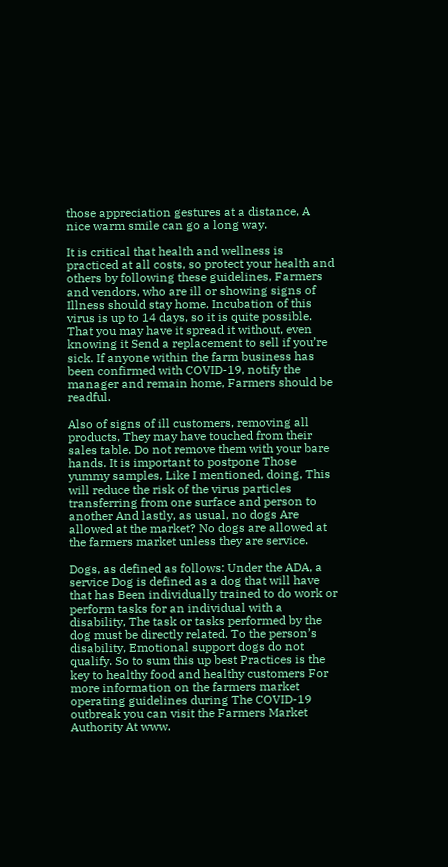those appreciation gestures at a distance, A nice warm smile can go a long way.

It is critical that health and wellness is practiced at all costs, so protect your health and others by following these guidelines, Farmers and vendors, who are ill or showing signs of Illness should stay home. Incubation of this virus is up to 14 days, so it is quite possible. That you may have it spread it without, even knowing it Send a replacement to sell if you’re sick. If anyone within the farm business has been confirmed with COVID-19, notify the manager and remain home, Farmers should be readful.

Also of signs of ill customers, removing all products, They may have touched from their sales table. Do not remove them with your bare hands. It is important to postpone Those yummy samples, Like I mentioned, doing, This will reduce the risk of the virus particles transferring from one surface and person to another And lastly, as usual, no dogs Are allowed at the market? No dogs are allowed at the farmers market unless they are service.

Dogs, as defined as follows: Under the ADA, a service Dog is defined as a dog that will have that has Been individually trained to do work or perform tasks for an individual with a disability, The task or tasks performed by the dog must be directly related. To the person’s disability, Emotional support dogs do not qualify. So to sum this up best Practices is the key to healthy food and healthy customers For more information on the farmers market operating guidelines during The COVID-19 outbreak you can visit the Farmers Market Authority At www.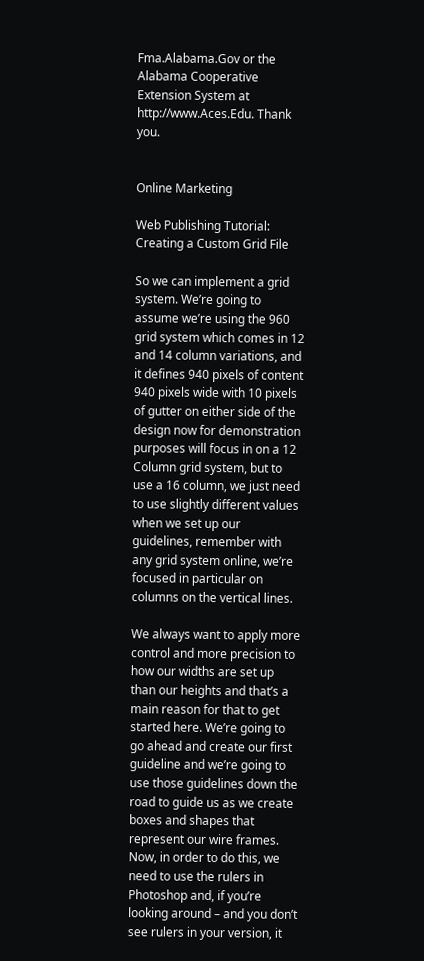Fma.Alabama.Gov or the Alabama Cooperative Extension System at http://www.Aces.Edu. Thank you.


Online Marketing

Web Publishing Tutorial: Creating a Custom Grid File

So we can implement a grid system. We’re going to assume we’re using the 960 grid system which comes in 12 and 14 column variations, and it defines 940 pixels of content 940 pixels wide with 10 pixels of gutter on either side of the design now for demonstration purposes will focus in on a 12 Column grid system, but to use a 16 column, we just need to use slightly different values when we set up our guidelines, remember with any grid system online, we’re focused in particular on columns on the vertical lines.

We always want to apply more control and more precision to how our widths are set up than our heights and that’s a main reason for that to get started here. We’re going to go ahead and create our first guideline and we’re going to use those guidelines down the road to guide us as we create boxes and shapes that represent our wire frames. Now, in order to do this, we need to use the rulers in Photoshop and, if you’re looking around – and you don’t see rulers in your version, it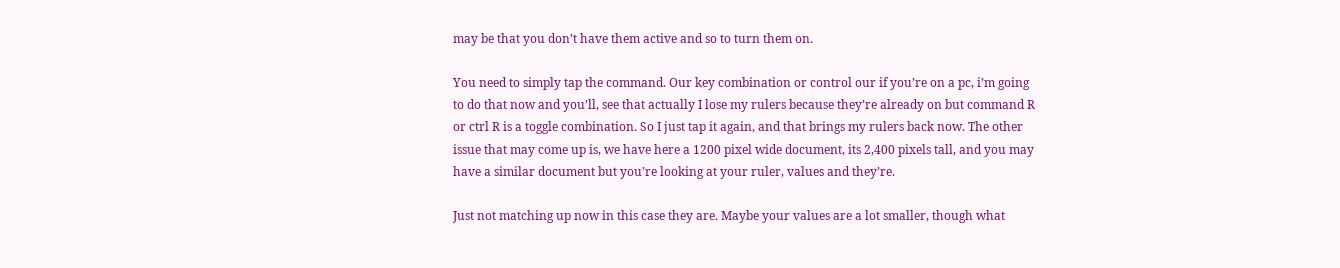may be that you don’t have them active and so to turn them on.

You need to simply tap the command. Our key combination or control our if you’re on a pc, i’m going to do that now and you’ll, see that actually I lose my rulers because they’re already on but command R or ctrl R is a toggle combination. So I just tap it again, and that brings my rulers back now. The other issue that may come up is, we have here a 1200 pixel wide document, its 2,400 pixels tall, and you may have a similar document but you’re looking at your ruler, values and they’re.

Just not matching up now in this case they are. Maybe your values are a lot smaller, though what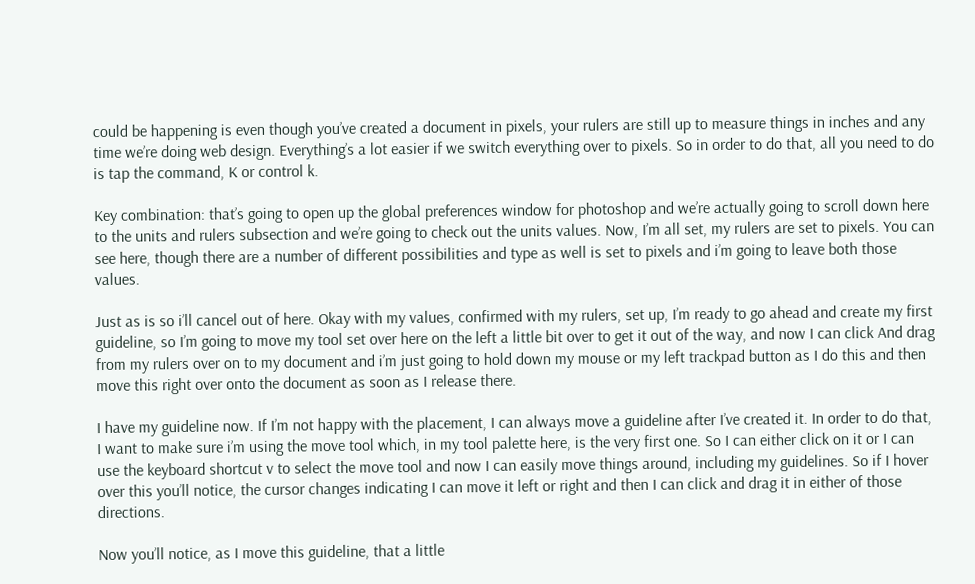could be happening is even though you’ve created a document in pixels, your rulers are still up to measure things in inches and any time we’re doing web design. Everything’s a lot easier if we switch everything over to pixels. So in order to do that, all you need to do is tap the command, K or control k.

Key combination: that’s going to open up the global preferences window for photoshop and we’re actually going to scroll down here to the units and rulers subsection and we’re going to check out the units values. Now, I’m all set, my rulers are set to pixels. You can see here, though there are a number of different possibilities and type as well is set to pixels and i’m going to leave both those values.

Just as is so i’ll cancel out of here. Okay with my values, confirmed with my rulers, set up, I’m ready to go ahead and create my first guideline, so I’m going to move my tool set over here on the left a little bit over to get it out of the way, and now I can click And drag from my rulers over on to my document and i’m just going to hold down my mouse or my left trackpad button as I do this and then move this right over onto the document as soon as I release there.

I have my guideline now. If I’m not happy with the placement, I can always move a guideline after I’ve created it. In order to do that, I want to make sure i’m using the move tool which, in my tool palette here, is the very first one. So I can either click on it or I can use the keyboard shortcut v to select the move tool and now I can easily move things around, including my guidelines. So if I hover over this you’ll notice, the cursor changes indicating I can move it left or right and then I can click and drag it in either of those directions.

Now you’ll notice, as I move this guideline, that a little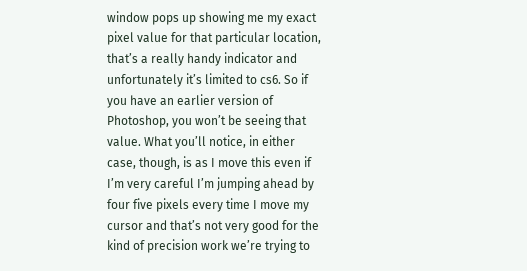window pops up showing me my exact pixel value for that particular location, that’s a really handy indicator and unfortunately it’s limited to cs6. So if you have an earlier version of Photoshop, you won’t be seeing that value. What you’ll notice, in either case, though, is as I move this even if I’m very careful I’m jumping ahead by four five pixels every time I move my cursor and that’s not very good for the kind of precision work we’re trying to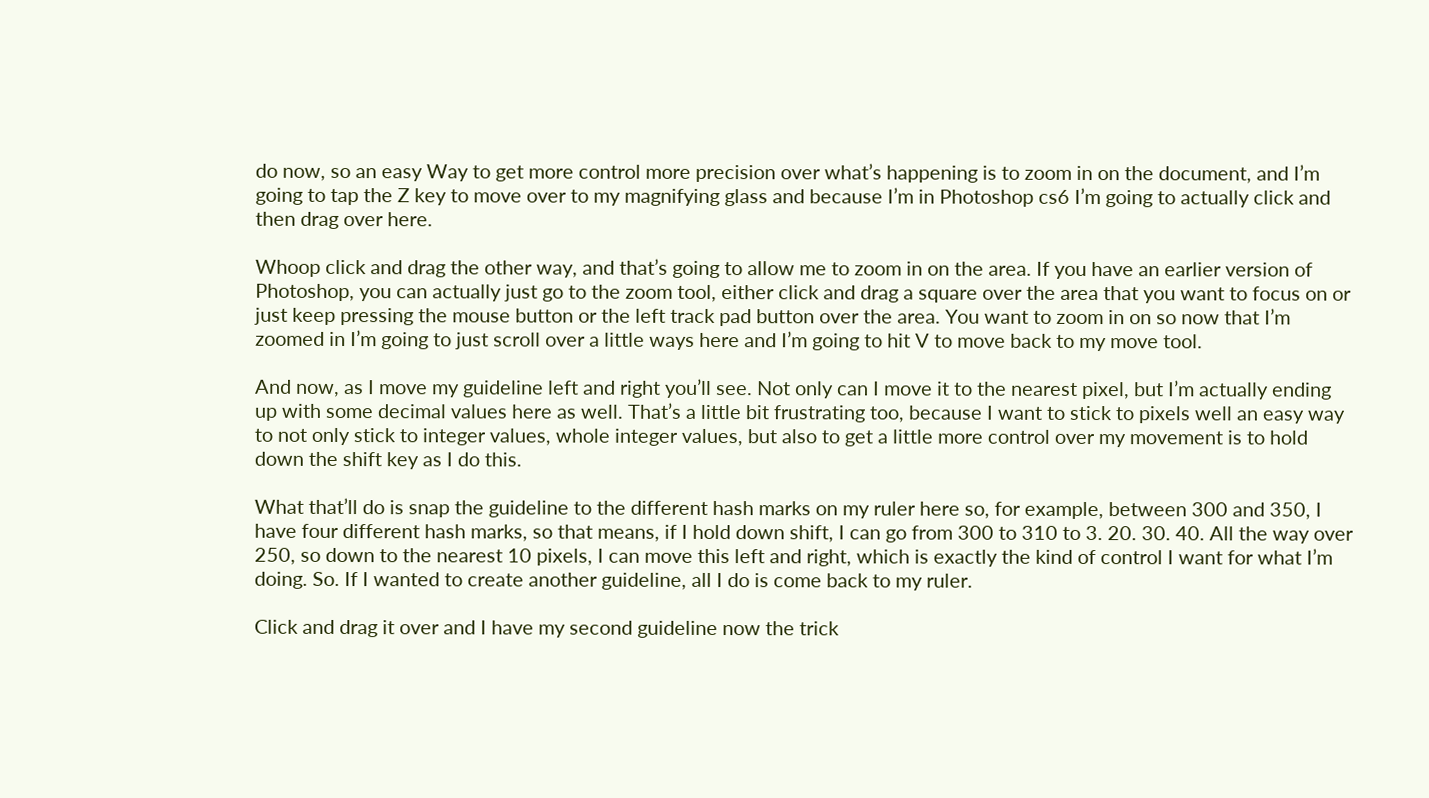do now, so an easy Way to get more control more precision over what’s happening is to zoom in on the document, and I’m going to tap the Z key to move over to my magnifying glass and because I’m in Photoshop cs6 I’m going to actually click and then drag over here.

Whoop click and drag the other way, and that’s going to allow me to zoom in on the area. If you have an earlier version of Photoshop, you can actually just go to the zoom tool, either click and drag a square over the area that you want to focus on or just keep pressing the mouse button or the left track pad button over the area. You want to zoom in on so now that I’m zoomed in I’m going to just scroll over a little ways here and I’m going to hit V to move back to my move tool.

And now, as I move my guideline left and right you’ll see. Not only can I move it to the nearest pixel, but I’m actually ending up with some decimal values here as well. That’s a little bit frustrating too, because I want to stick to pixels well an easy way to not only stick to integer values, whole integer values, but also to get a little more control over my movement is to hold down the shift key as I do this.

What that’ll do is snap the guideline to the different hash marks on my ruler here so, for example, between 300 and 350, I have four different hash marks, so that means, if I hold down shift, I can go from 300 to 310 to 3. 20. 30. 40. All the way over 250, so down to the nearest 10 pixels, I can move this left and right, which is exactly the kind of control I want for what I’m doing. So. If I wanted to create another guideline, all I do is come back to my ruler.

Click and drag it over and I have my second guideline now the trick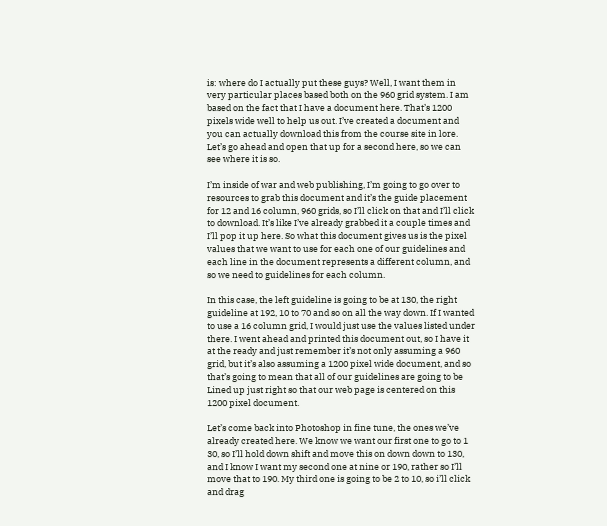is: where do I actually put these guys? Well, I want them in very particular places based both on the 960 grid system. I am based on the fact that I have a document here. That’s 1200 pixels wide well to help us out. I’ve created a document and you can actually download this from the course site in lore. Let’s go ahead and open that up for a second here, so we can see where it is so.

I’m inside of war and web publishing, I’m going to go over to resources to grab this document and it’s the guide placement for 12 and 16 column, 960 grids, so I’ll click on that and I’ll click to download. It’s like I’ve already grabbed it a couple times and I’ll pop it up here. So what this document gives us is the pixel values that we want to use for each one of our guidelines and each line in the document represents a different column, and so we need to guidelines for each column.

In this case, the left guideline is going to be at 130, the right guideline at 192, 10 to 70 and so on all the way down. If I wanted to use a 16 column grid, I would just use the values listed under there. I went ahead and printed this document out, so I have it at the ready and just remember it’s not only assuming a 960 grid, but it’s also assuming a 1200 pixel wide document, and so that’s going to mean that all of our guidelines are going to be Lined up just right so that our web page is centered on this 1200 pixel document.

Let’s come back into Photoshop in fine tune, the ones we’ve already created here. We know we want our first one to go to 1 30, so I’ll hold down shift and move this on down down to 130, and I know I want my second one at nine or 190, rather so I’ll move that to 190. My third one is going to be 2 to 10, so i’ll click and drag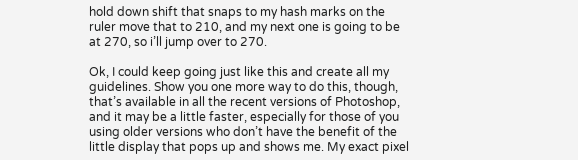hold down shift that snaps to my hash marks on the ruler move that to 210, and my next one is going to be at 270, so i’ll jump over to 270.

Ok, I could keep going just like this and create all my guidelines. Show you one more way to do this, though, that’s available in all the recent versions of Photoshop, and it may be a little faster, especially for those of you using older versions who don’t have the benefit of the little display that pops up and shows me. My exact pixel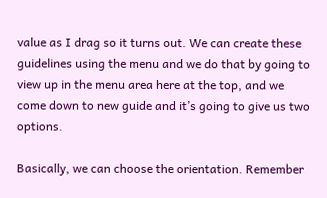value as I drag so it turns out. We can create these guidelines using the menu and we do that by going to view up in the menu area here at the top, and we come down to new guide and it’s going to give us two options.

Basically, we can choose the orientation. Remember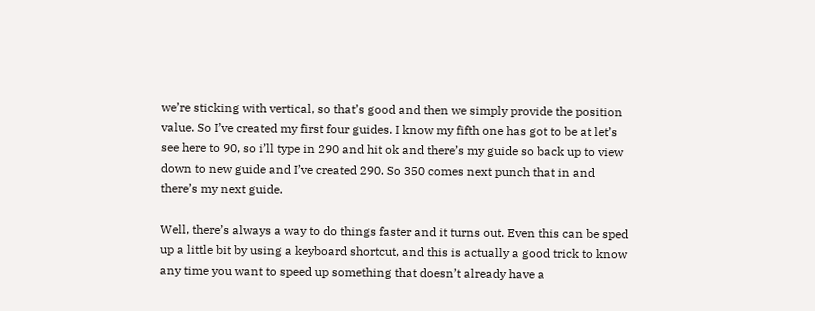we’re sticking with vertical, so that’s good and then we simply provide the position value. So I’ve created my first four guides. I know my fifth one has got to be at let’s see here to 90, so i’ll type in 290 and hit ok and there’s my guide so back up to view down to new guide and I’ve created 290. So 350 comes next punch that in and there’s my next guide.

Well, there’s always a way to do things faster and it turns out. Even this can be sped up a little bit by using a keyboard shortcut, and this is actually a good trick to know any time you want to speed up something that doesn’t already have a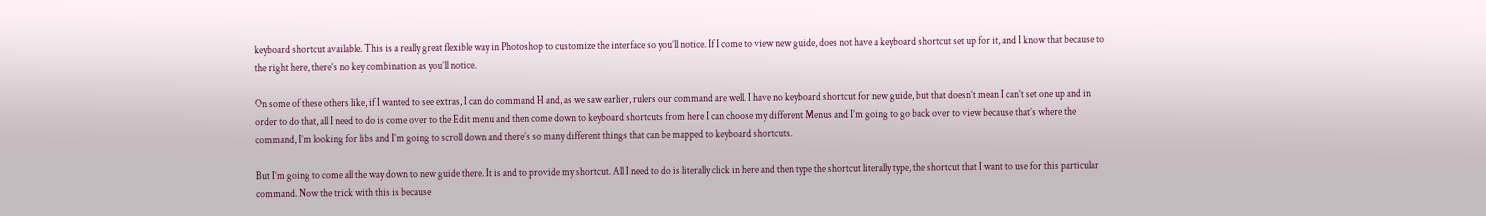keyboard shortcut available. This is a really great flexible way in Photoshop to customize the interface so you’ll notice. If I come to view new guide, does not have a keyboard shortcut set up for it, and I know that because to the right here, there’s no key combination as you’ll notice.

On some of these others like, if I wanted to see extras, I can do command H and, as we saw earlier, rulers our command are well. I have no keyboard shortcut for new guide, but that doesn’t mean I can’t set one up and in order to do that, all I need to do is come over to the Edit menu and then come down to keyboard shortcuts from here I can choose my different Menus and I’m going to go back over to view because that’s where the command, I’m looking for libs and I’m going to scroll down and there’s so many different things that can be mapped to keyboard shortcuts.

But I’m going to come all the way down to new guide there. It is and to provide my shortcut. All I need to do is literally click in here and then type the shortcut literally type, the shortcut that I want to use for this particular command. Now the trick with this is because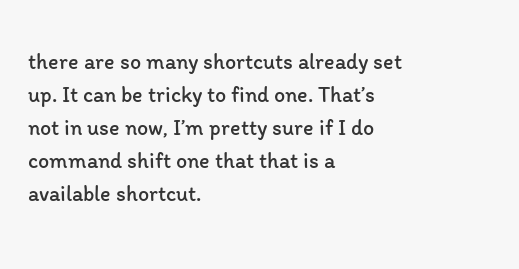there are so many shortcuts already set up. It can be tricky to find one. That’s not in use now, I’m pretty sure if I do command shift one that that is a available shortcut.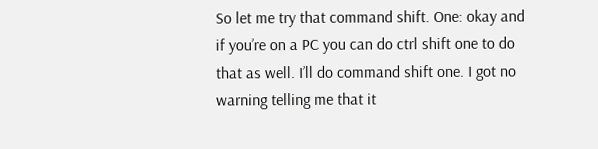So let me try that command shift. One: okay and if you’re on a PC you can do ctrl shift one to do that as well. I’ll do command shift one. I got no warning telling me that it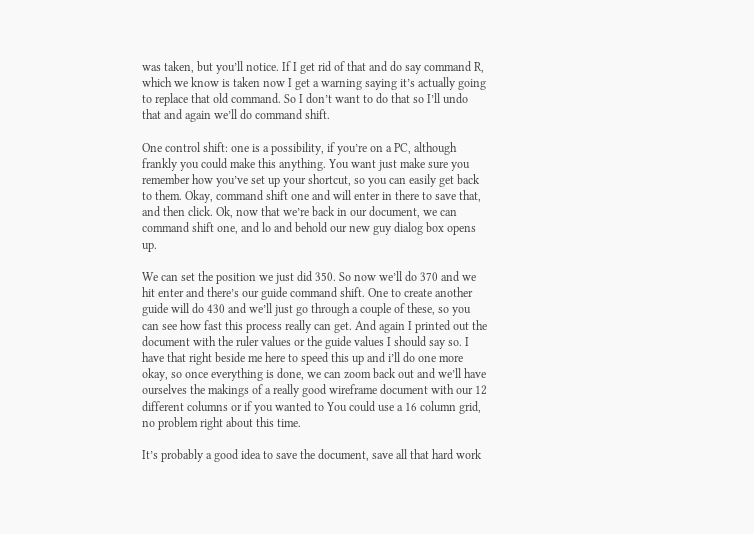was taken, but you’ll notice. If I get rid of that and do say command R, which we know is taken now I get a warning saying it’s actually going to replace that old command. So I don’t want to do that so I’ll undo that and again we’ll do command shift.

One control shift: one is a possibility, if you’re on a PC, although frankly you could make this anything. You want just make sure you remember how you’ve set up your shortcut, so you can easily get back to them. Okay, command shift one and will enter in there to save that, and then click. Ok, now that we’re back in our document, we can command shift one, and lo and behold our new guy dialog box opens up.

We can set the position we just did 350. So now we’ll do 370 and we hit enter and there’s our guide command shift. One to create another guide will do 430 and we’ll just go through a couple of these, so you can see how fast this process really can get. And again I printed out the document with the ruler values or the guide values I should say so. I have that right beside me here to speed this up and i’ll do one more okay, so once everything is done, we can zoom back out and we’ll have ourselves the makings of a really good wireframe document with our 12 different columns or if you wanted to You could use a 16 column grid, no problem right about this time.

It’s probably a good idea to save the document, save all that hard work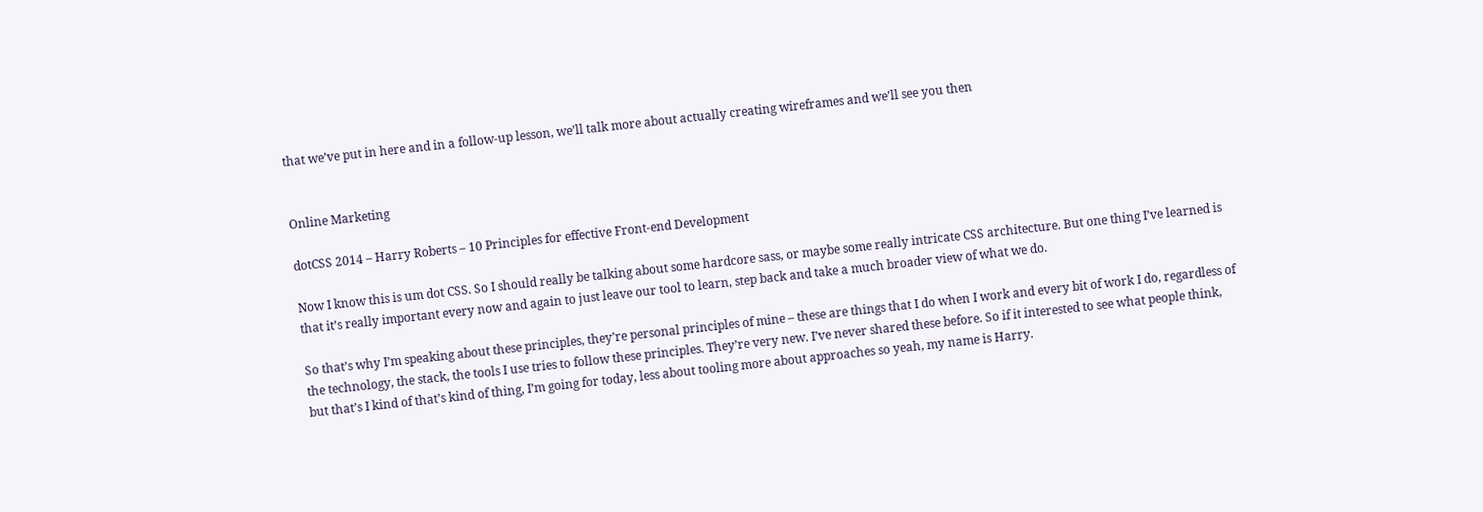that we’ve put in here and in a follow-up lesson, we’ll talk more about actually creating wireframes and we’ll see you then


Online Marketing

dotCSS 2014 – Harry Roberts – 10 Principles for effective Front-end Development

Now I know this is um dot CSS. So I should really be talking about some hardcore sass, or maybe some really intricate CSS architecture. But one thing I’ve learned is that it’s really important every now and again to just leave our tool to learn, step back and take a much broader view of what we do.

So that’s why I’m speaking about these principles, they’re personal principles of mine – these are things that I do when I work and every bit of work I do, regardless of the technology, the stack, the tools I use tries to follow these principles. They’re very new. I’ve never shared these before. So if it interested to see what people think, but that’s I kind of that’s kind of thing, I’m going for today, less about tooling more about approaches so yeah, my name is Harry.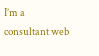I’m a consultant web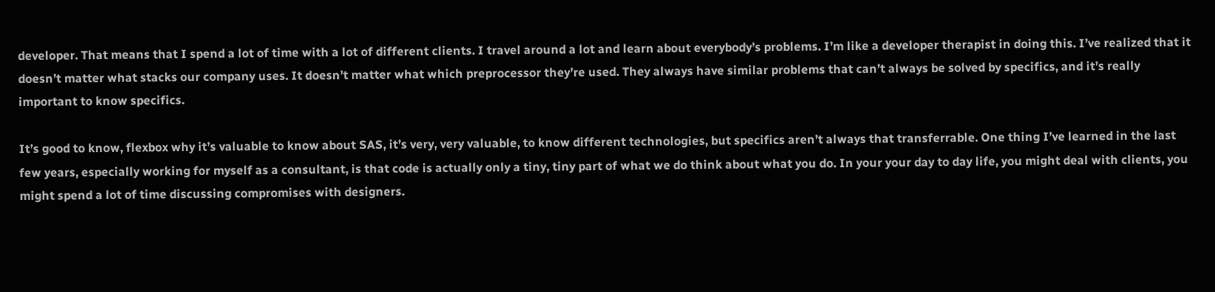developer. That means that I spend a lot of time with a lot of different clients. I travel around a lot and learn about everybody’s problems. I’m like a developer therapist in doing this. I’ve realized that it doesn’t matter what stacks our company uses. It doesn’t matter what which preprocessor they’re used. They always have similar problems that can’t always be solved by specifics, and it’s really important to know specifics.

It’s good to know, flexbox why it’s valuable to know about SAS, it’s very, very valuable, to know different technologies, but specifics aren’t always that transferrable. One thing I’ve learned in the last few years, especially working for myself as a consultant, is that code is actually only a tiny, tiny part of what we do think about what you do. In your your day to day life, you might deal with clients, you might spend a lot of time discussing compromises with designers.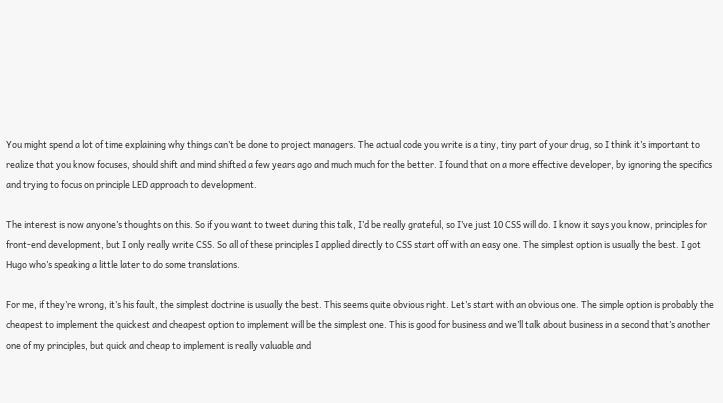You might spend a lot of time explaining why things can’t be done to project managers. The actual code you write is a tiny, tiny part of your drug, so I think it’s important to realize that you know focuses, should shift and mind shifted a few years ago and much much for the better. I found that on a more effective developer, by ignoring the specifics and trying to focus on principle LED approach to development.

The interest is now anyone’s thoughts on this. So if you want to tweet during this talk, I’d be really grateful, so I’ve just 10 CSS will do. I know it says you know, principles for front-end development, but I only really write CSS. So all of these principles I applied directly to CSS start off with an easy one. The simplest option is usually the best. I got Hugo who’s speaking a little later to do some translations.

For me, if they’re wrong, it’s his fault, the simplest doctrine is usually the best. This seems quite obvious right. Let’s start with an obvious one. The simple option is probably the cheapest to implement the quickest and cheapest option to implement will be the simplest one. This is good for business and we’ll talk about business in a second that’s another one of my principles, but quick and cheap to implement is really valuable and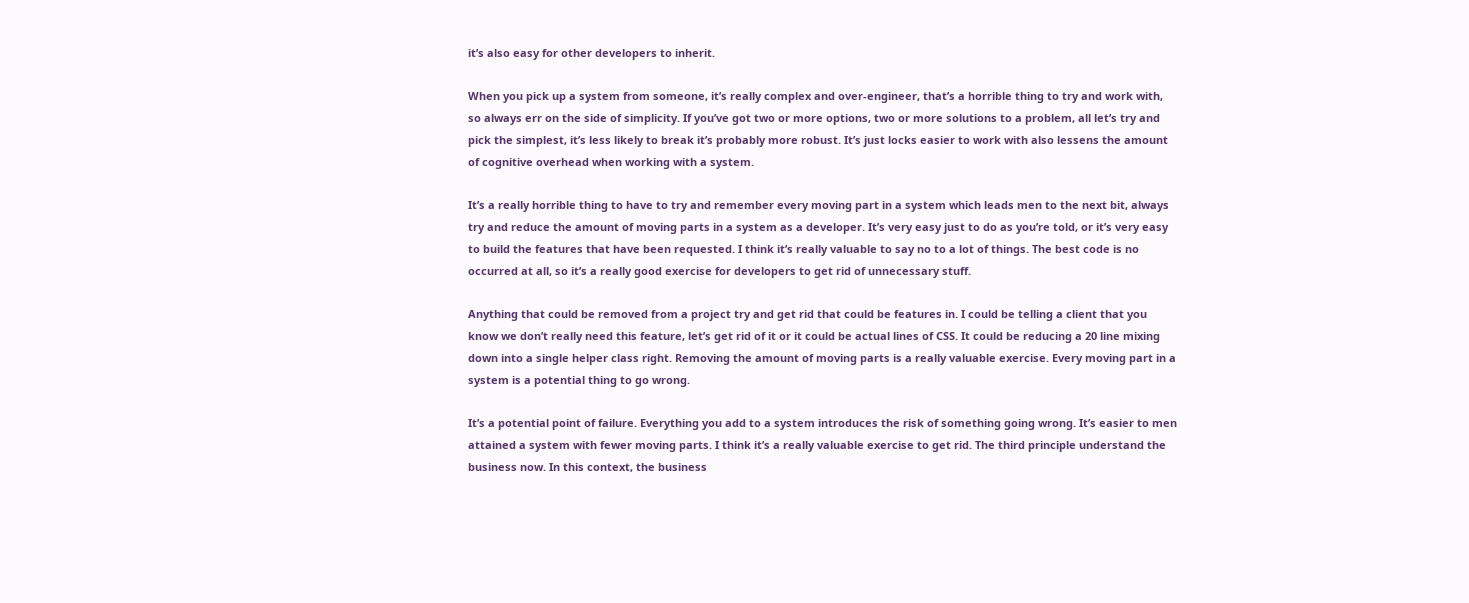it’s also easy for other developers to inherit.

When you pick up a system from someone, it’s really complex and over-engineer, that’s a horrible thing to try and work with, so always err on the side of simplicity. If you’ve got two or more options, two or more solutions to a problem, all let’s try and pick the simplest, it’s less likely to break it’s probably more robust. It’s just locks easier to work with also lessens the amount of cognitive overhead when working with a system.

It’s a really horrible thing to have to try and remember every moving part in a system which leads men to the next bit, always try and reduce the amount of moving parts in a system as a developer. It’s very easy just to do as you’re told, or it’s very easy to build the features that have been requested. I think it’s really valuable to say no to a lot of things. The best code is no occurred at all, so it’s a really good exercise for developers to get rid of unnecessary stuff.

Anything that could be removed from a project try and get rid that could be features in. I could be telling a client that you know we don’t really need this feature, let’s get rid of it or it could be actual lines of CSS. It could be reducing a 20 line mixing down into a single helper class right. Removing the amount of moving parts is a really valuable exercise. Every moving part in a system is a potential thing to go wrong.

It’s a potential point of failure. Everything you add to a system introduces the risk of something going wrong. It’s easier to men attained a system with fewer moving parts. I think it’s a really valuable exercise to get rid. The third principle understand the business now. In this context, the business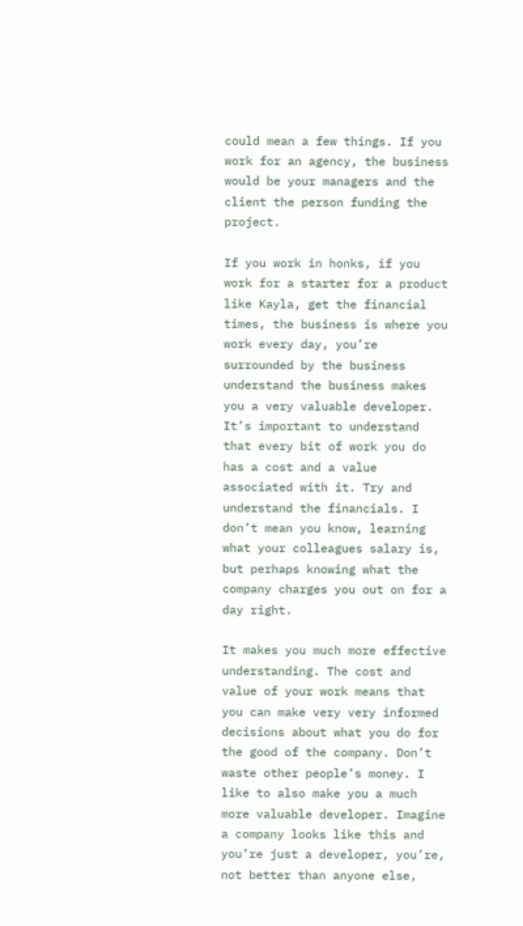could mean a few things. If you work for an agency, the business would be your managers and the client the person funding the project.

If you work in honks, if you work for a starter for a product like Kayla, get the financial times, the business is where you work every day, you’re surrounded by the business understand the business makes you a very valuable developer. It’s important to understand that every bit of work you do has a cost and a value associated with it. Try and understand the financials. I don’t mean you know, learning what your colleagues salary is, but perhaps knowing what the company charges you out on for a day right.

It makes you much more effective understanding. The cost and value of your work means that you can make very very informed decisions about what you do for the good of the company. Don’t waste other people’s money. I like to also make you a much more valuable developer. Imagine a company looks like this and you’re just a developer, you’re, not better than anyone else,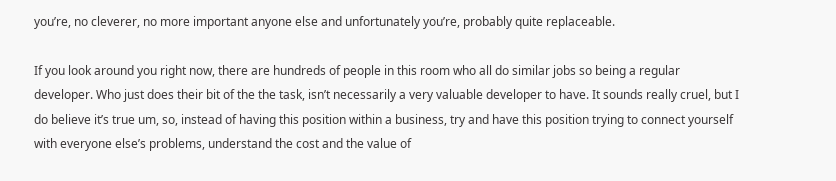you’re, no cleverer, no more important anyone else and unfortunately you’re, probably quite replaceable.

If you look around you right now, there are hundreds of people in this room who all do similar jobs so being a regular developer. Who just does their bit of the the task, isn’t necessarily a very valuable developer to have. It sounds really cruel, but I do believe it’s true um, so, instead of having this position within a business, try and have this position trying to connect yourself with everyone else’s problems, understand the cost and the value of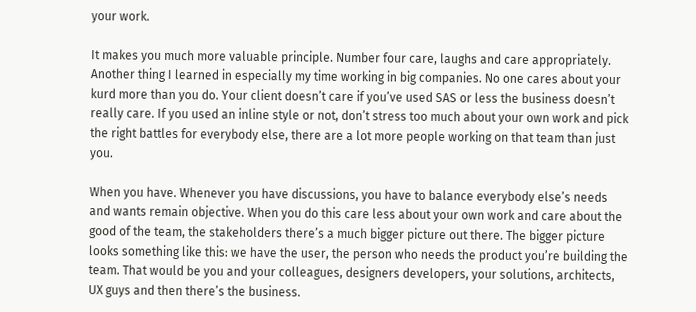your work.

It makes you much more valuable principle. Number four care, laughs and care appropriately. Another thing I learned in especially my time working in big companies. No one cares about your kurd more than you do. Your client doesn’t care if you’ve used SAS or less the business doesn’t really care. If you used an inline style or not, don’t stress too much about your own work and pick the right battles for everybody else, there are a lot more people working on that team than just you.

When you have. Whenever you have discussions, you have to balance everybody else’s needs and wants remain objective. When you do this care less about your own work and care about the good of the team, the stakeholders there’s a much bigger picture out there. The bigger picture looks something like this: we have the user, the person who needs the product you’re building the team. That would be you and your colleagues, designers developers, your solutions, architects, UX guys and then there’s the business.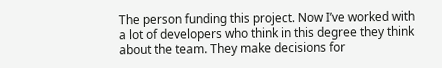The person funding this project. Now I’ve worked with a lot of developers who think in this degree they think about the team. They make decisions for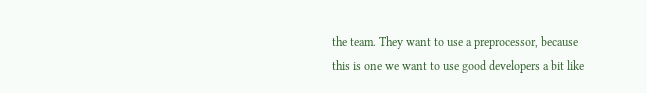the team. They want to use a preprocessor, because this is one we want to use good developers a bit like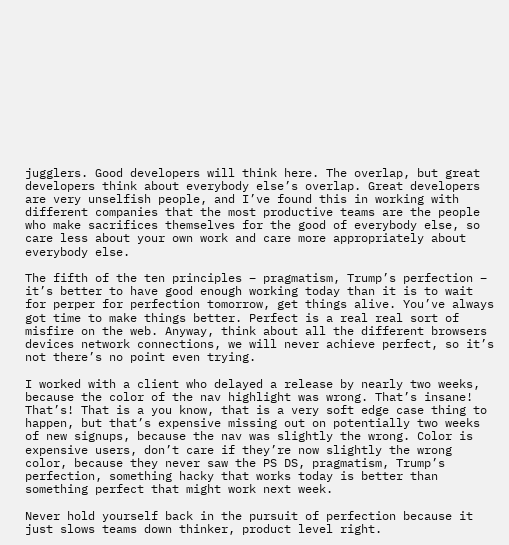jugglers. Good developers will think here. The overlap, but great developers think about everybody else’s overlap. Great developers are very unselfish people, and I’ve found this in working with different companies that the most productive teams are the people who make sacrifices themselves for the good of everybody else, so care less about your own work and care more appropriately about everybody else.

The fifth of the ten principles – pragmatism, Trump’s perfection – it’s better to have good enough working today than it is to wait for perper for perfection tomorrow, get things alive. You’ve always got time to make things better. Perfect is a real real sort of misfire on the web. Anyway, think about all the different browsers devices network connections, we will never achieve perfect, so it’s not there’s no point even trying.

I worked with a client who delayed a release by nearly two weeks, because the color of the nav highlight was wrong. That’s insane! That’s! That is a you know, that is a very soft edge case thing to happen, but that’s expensive missing out on potentially two weeks of new signups, because the nav was slightly the wrong. Color is expensive users, don’t care if they’re now slightly the wrong color, because they never saw the PS DS, pragmatism, Trump’s perfection, something hacky that works today is better than something perfect that might work next week.

Never hold yourself back in the pursuit of perfection because it just slows teams down thinker, product level right.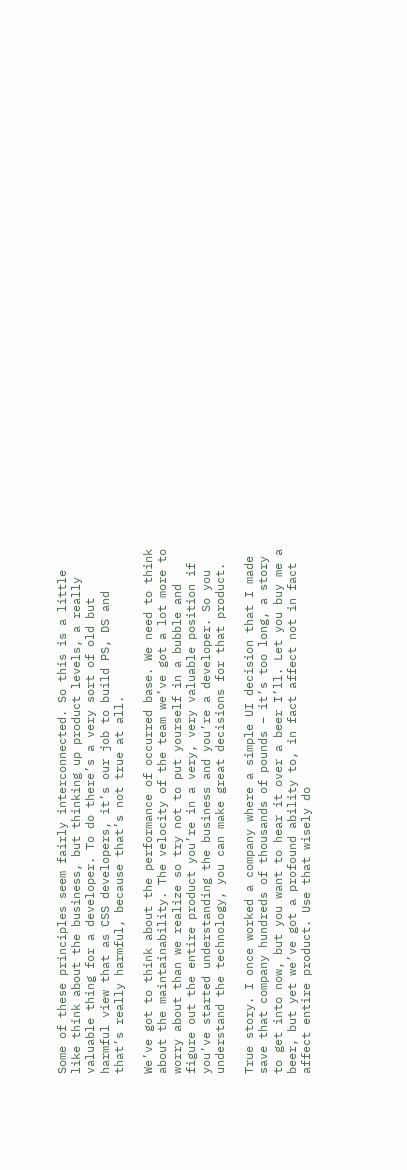Some of these principles seem fairly interconnected. So this is a little like think about the business, but thinking up product levels, a really valuable thing for a developer. To do there’s a very sort of old but harmful view that as CSS developers, it’s our job to build PS, DS and that’s really harmful, because that’s not true at all.

We’ve got to think about the performance of occurred base. We need to think about the maintainability. The velocity of the team we’ve got a lot more to worry about than we realize so try not to put yourself in a bubble and figure out the entire product you’re in a very, very valuable position if you’ve started understanding the business and you’re a developer. So you understand the technology, you can make great decisions for that product.

True story. I once worked a company where a simple UI decision that I made save that company hundreds of thousands of pounds – it’s too long, a story to get into now, but you want to hear it over a beer I’ll. Let you buy me a beer, but yet we’ve got a profound ability to, in fact affect not in fact affect entire product. Use that wisely do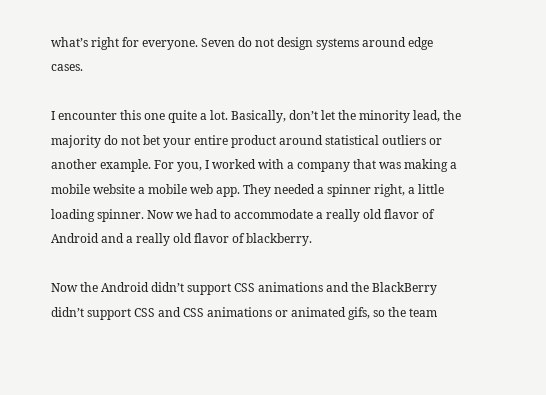what’s right for everyone. Seven do not design systems around edge cases.

I encounter this one quite a lot. Basically, don’t let the minority lead, the majority do not bet your entire product around statistical outliers or another example. For you, I worked with a company that was making a mobile website a mobile web app. They needed a spinner right, a little loading spinner. Now we had to accommodate a really old flavor of Android and a really old flavor of blackberry.

Now the Android didn’t support CSS animations and the BlackBerry didn’t support CSS and CSS animations or animated gifs, so the team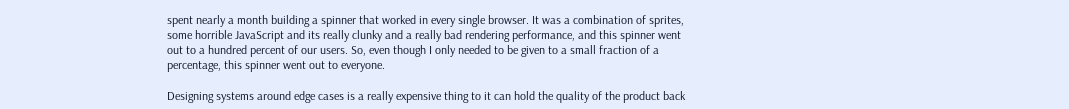spent nearly a month building a spinner that worked in every single browser. It was a combination of sprites, some horrible JavaScript and its really clunky and a really bad rendering performance, and this spinner went out to a hundred percent of our users. So, even though I only needed to be given to a small fraction of a percentage, this spinner went out to everyone.

Designing systems around edge cases is a really expensive thing to it can hold the quality of the product back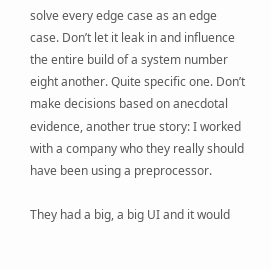solve every edge case as an edge case. Don’t let it leak in and influence the entire build of a system number eight another. Quite specific one. Don’t make decisions based on anecdotal evidence, another true story: I worked with a company who they really should have been using a preprocessor.

They had a big, a big UI and it would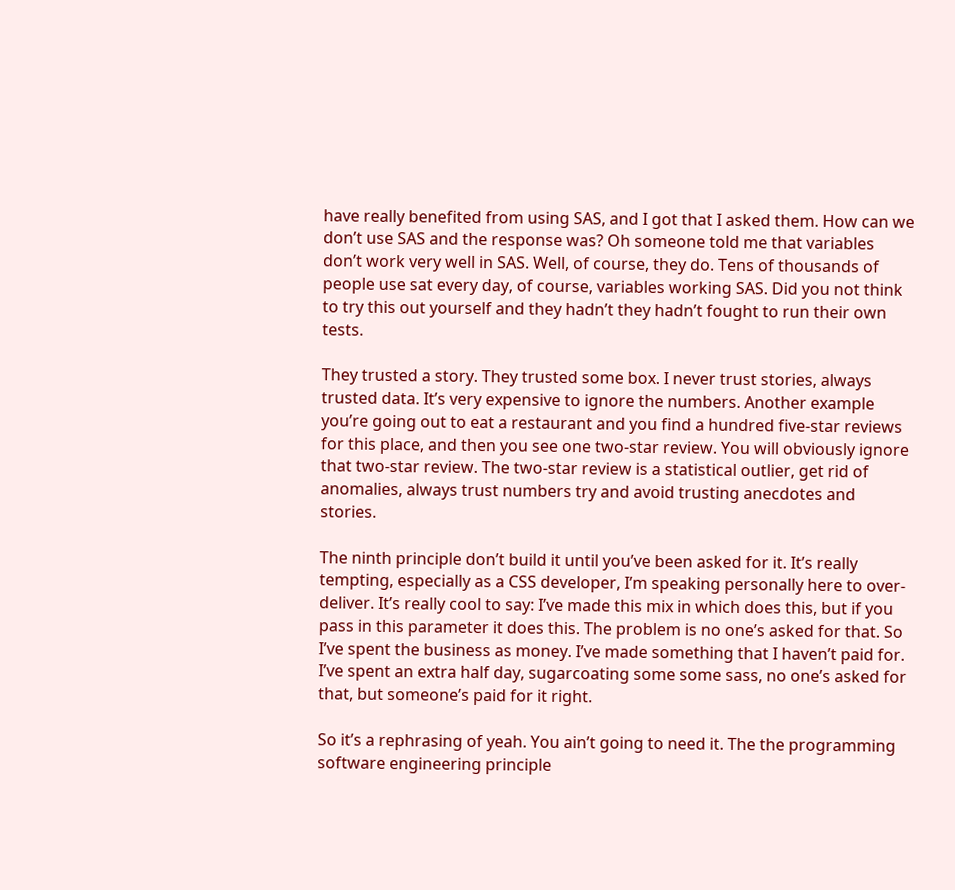have really benefited from using SAS, and I got that I asked them. How can we don’t use SAS and the response was? Oh someone told me that variables don’t work very well in SAS. Well, of course, they do. Tens of thousands of people use sat every day, of course, variables working SAS. Did you not think to try this out yourself and they hadn’t they hadn’t fought to run their own tests.

They trusted a story. They trusted some box. I never trust stories, always trusted data. It’s very expensive to ignore the numbers. Another example you’re going out to eat a restaurant and you find a hundred five-star reviews for this place, and then you see one two-star review. You will obviously ignore that two-star review. The two-star review is a statistical outlier, get rid of anomalies, always trust numbers try and avoid trusting anecdotes and stories.

The ninth principle don’t build it until you’ve been asked for it. It’s really tempting, especially as a CSS developer, I’m speaking personally here to over-deliver. It’s really cool to say: I’ve made this mix in which does this, but if you pass in this parameter it does this. The problem is no one’s asked for that. So I’ve spent the business as money. I’ve made something that I haven’t paid for. I’ve spent an extra half day, sugarcoating some some sass, no one’s asked for that, but someone’s paid for it right.

So it’s a rephrasing of yeah. You ain’t going to need it. The the programming software engineering principle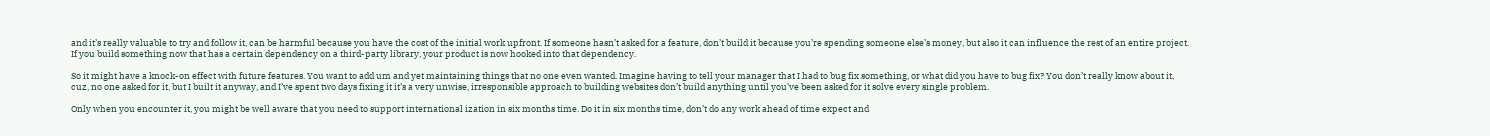and it’s really valuable to try and follow it, can be harmful because you have the cost of the initial work upfront. If someone hasn’t asked for a feature, don’t build it because you’re spending someone else’s money, but also it can influence the rest of an entire project. If you build something now that has a certain dependency on a third-party library, your product is now hooked into that dependency.

So it might have a knock-on effect with future features. You want to add um and yet maintaining things that no one even wanted. Imagine having to tell your manager that I had to bug fix something, or what did you have to bug fix? You don’t really know about it, cuz, no one asked for it, but I built it anyway, and I’ve spent two days fixing it it’s a very unwise, irresponsible approach to building websites don’t build anything until you’ve been asked for it solve every single problem.

Only when you encounter it, you might be well aware that you need to support international ization in six months time. Do it in six months time, don’t do any work ahead of time expect and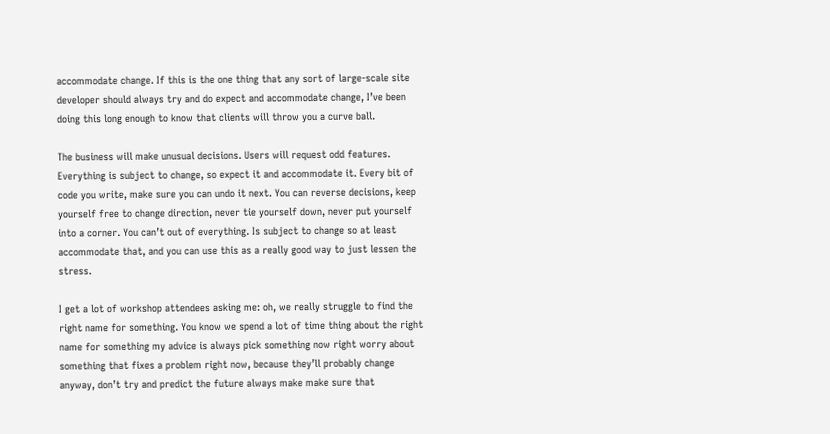accommodate change. If this is the one thing that any sort of large-scale site developer should always try and do expect and accommodate change, I’ve been doing this long enough to know that clients will throw you a curve ball.

The business will make unusual decisions. Users will request odd features. Everything is subject to change, so expect it and accommodate it. Every bit of code you write, make sure you can undo it next. You can reverse decisions, keep yourself free to change direction, never tie yourself down, never put yourself into a corner. You can’t out of everything. Is subject to change so at least accommodate that, and you can use this as a really good way to just lessen the stress.

I get a lot of workshop attendees asking me: oh, we really struggle to find the right name for something. You know we spend a lot of time thing about the right name for something my advice is always pick something now right worry about something that fixes a problem right now, because they’ll probably change anyway, don’t try and predict the future always make make sure that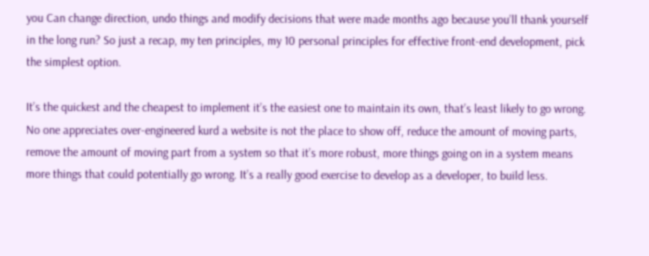you Can change direction, undo things and modify decisions that were made months ago because you’ll thank yourself in the long run? So just a recap, my ten principles, my 10 personal principles for effective front-end development, pick the simplest option.

It’s the quickest and the cheapest to implement it’s the easiest one to maintain its own, that’s least likely to go wrong. No one appreciates over-engineered kurd a website is not the place to show off, reduce the amount of moving parts, remove the amount of moving part from a system so that it’s more robust, more things going on in a system means more things that could potentially go wrong. It’s a really good exercise to develop as a developer, to build less.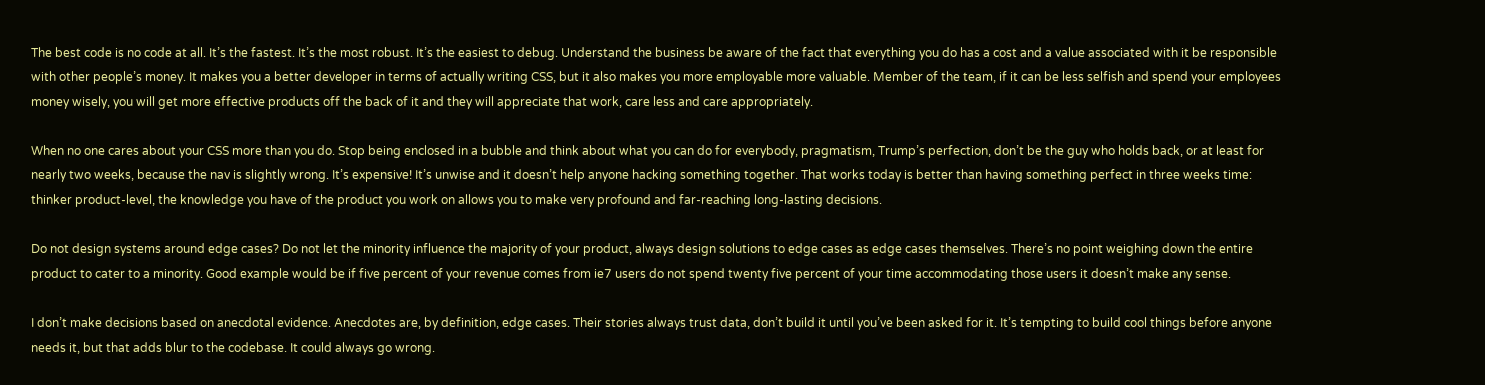The best code is no code at all. It’s the fastest. It’s the most robust. It’s the easiest to debug. Understand the business be aware of the fact that everything you do has a cost and a value associated with it be responsible with other people’s money. It makes you a better developer in terms of actually writing CSS, but it also makes you more employable more valuable. Member of the team, if it can be less selfish and spend your employees money wisely, you will get more effective products off the back of it and they will appreciate that work, care less and care appropriately.

When no one cares about your CSS more than you do. Stop being enclosed in a bubble and think about what you can do for everybody, pragmatism, Trump’s perfection, don’t be the guy who holds back, or at least for nearly two weeks, because the nav is slightly wrong. It’s expensive! It’s unwise and it doesn’t help anyone hacking something together. That works today is better than having something perfect in three weeks time: thinker product-level, the knowledge you have of the product you work on allows you to make very profound and far-reaching long-lasting decisions.

Do not design systems around edge cases? Do not let the minority influence the majority of your product, always design solutions to edge cases as edge cases themselves. There’s no point weighing down the entire product to cater to a minority. Good example would be if five percent of your revenue comes from ie7 users do not spend twenty five percent of your time accommodating those users it doesn’t make any sense.

I don’t make decisions based on anecdotal evidence. Anecdotes are, by definition, edge cases. Their stories always trust data, don’t build it until you’ve been asked for it. It’s tempting to build cool things before anyone needs it, but that adds blur to the codebase. It could always go wrong.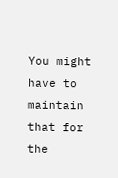You might have to maintain that for the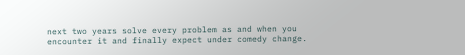next two years solve every problem as and when you encounter it and finally expect under comedy change.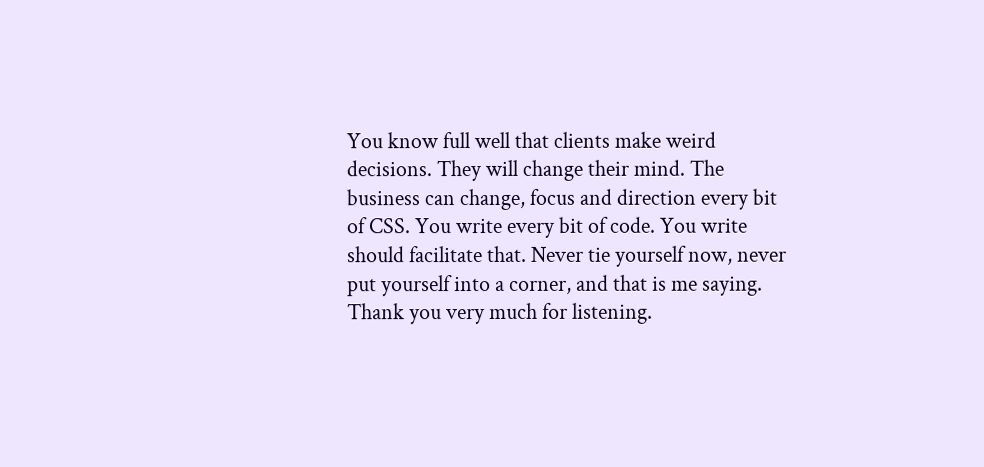You know full well that clients make weird decisions. They will change their mind. The business can change, focus and direction every bit of CSS. You write every bit of code. You write should facilitate that. Never tie yourself now, never put yourself into a corner, and that is me saying. Thank you very much for listening.